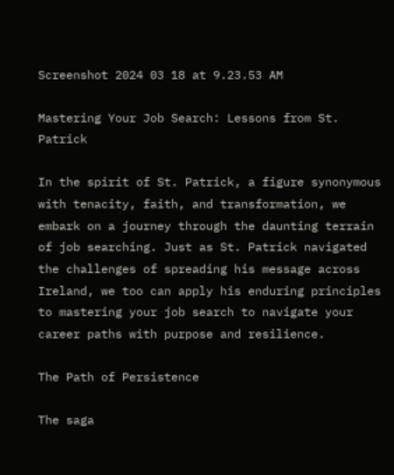Screenshot 2024 03 18 at 9.23.53 AM

Mastering Your Job Search: Lessons from St. Patrick

In the spirit of St. Patrick, a figure synonymous with tenacity, faith, and transformation, we embark on a journey through the daunting terrain of job searching. Just as St. Patrick navigated the challenges of spreading his message across Ireland, we too can apply his enduring principles to mastering your job search to navigate your career paths with purpose and resilience.

The Path of Persistence

The saga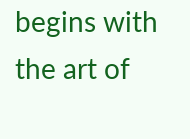begins with the art of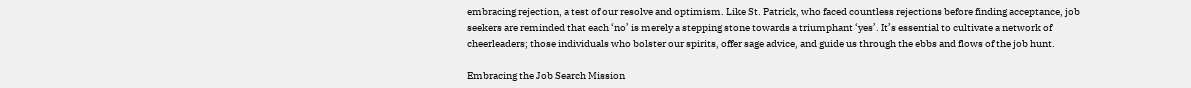embracing rejection, a test of our resolve and optimism. Like St. Patrick, who faced countless rejections before finding acceptance, job seekers are reminded that each ‘no’ is merely a stepping stone towards a triumphant ‘yes’. It’s essential to cultivate a network of cheerleaders; those individuals who bolster our spirits, offer sage advice, and guide us through the ebbs and flows of the job hunt.

Embracing the Job Search Mission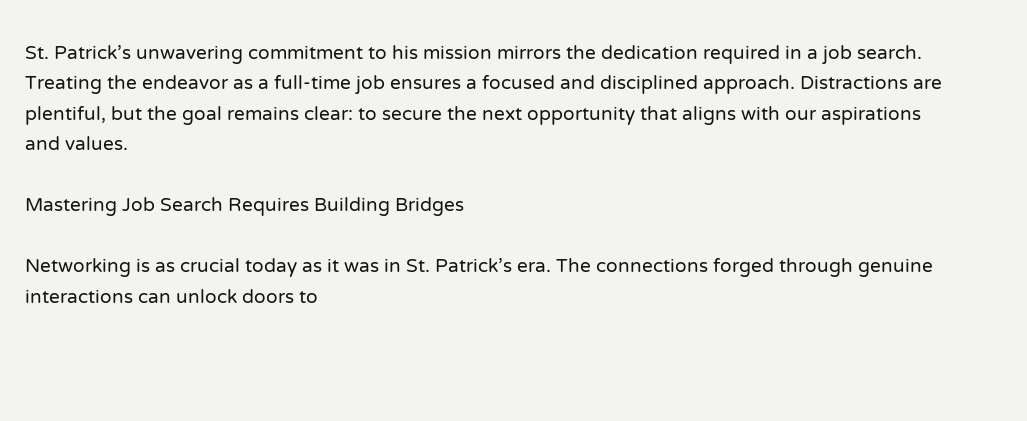St. Patrick’s unwavering commitment to his mission mirrors the dedication required in a job search. Treating the endeavor as a full-time job ensures a focused and disciplined approach. Distractions are plentiful, but the goal remains clear: to secure the next opportunity that aligns with our aspirations and values.

Mastering Job Search Requires Building Bridges

Networking is as crucial today as it was in St. Patrick’s era. The connections forged through genuine interactions can unlock doors to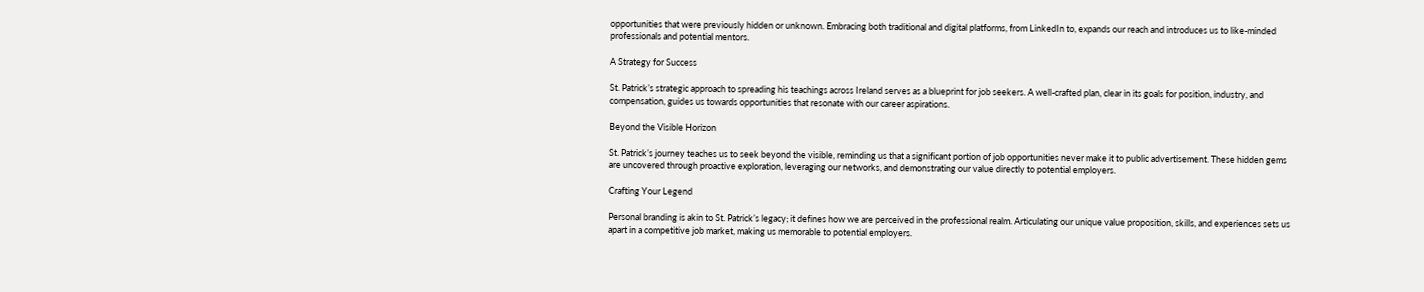opportunities that were previously hidden or unknown. Embracing both traditional and digital platforms, from LinkedIn to, expands our reach and introduces us to like-minded professionals and potential mentors.

A Strategy for Success

St. Patrick’s strategic approach to spreading his teachings across Ireland serves as a blueprint for job seekers. A well-crafted plan, clear in its goals for position, industry, and compensation, guides us towards opportunities that resonate with our career aspirations.

Beyond the Visible Horizon

St. Patrick’s journey teaches us to seek beyond the visible, reminding us that a significant portion of job opportunities never make it to public advertisement. These hidden gems are uncovered through proactive exploration, leveraging our networks, and demonstrating our value directly to potential employers.

Crafting Your Legend

Personal branding is akin to St. Patrick’s legacy; it defines how we are perceived in the professional realm. Articulating our unique value proposition, skills, and experiences sets us apart in a competitive job market, making us memorable to potential employers.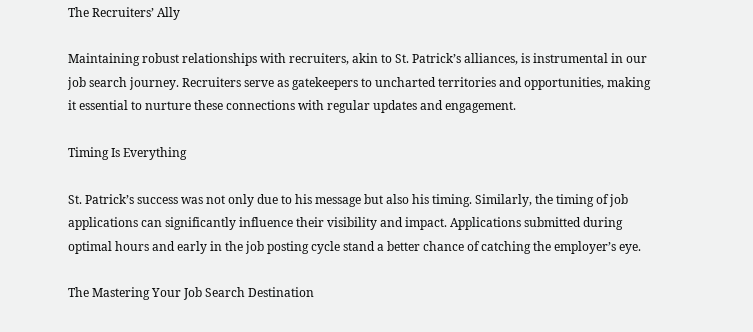The Recruiters’ Ally

Maintaining robust relationships with recruiters, akin to St. Patrick’s alliances, is instrumental in our job search journey. Recruiters serve as gatekeepers to uncharted territories and opportunities, making it essential to nurture these connections with regular updates and engagement.

Timing Is Everything

St. Patrick’s success was not only due to his message but also his timing. Similarly, the timing of job applications can significantly influence their visibility and impact. Applications submitted during optimal hours and early in the job posting cycle stand a better chance of catching the employer’s eye.

The Mastering Your Job Search Destination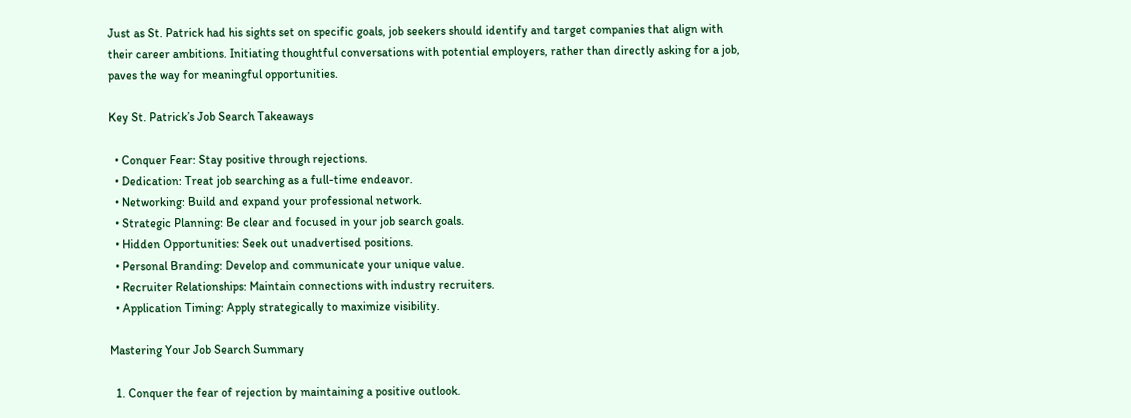Just as St. Patrick had his sights set on specific goals, job seekers should identify and target companies that align with their career ambitions. Initiating thoughtful conversations with potential employers, rather than directly asking for a job, paves the way for meaningful opportunities.

Key St. Patrick’s Job Search Takeaways

  • Conquer Fear: Stay positive through rejections.
  • Dedication: Treat job searching as a full-time endeavor.
  • Networking: Build and expand your professional network.
  • Strategic Planning: Be clear and focused in your job search goals.
  • Hidden Opportunities: Seek out unadvertised positions.
  • Personal Branding: Develop and communicate your unique value.
  • Recruiter Relationships: Maintain connections with industry recruiters.
  • Application Timing: Apply strategically to maximize visibility.

Mastering Your Job Search Summary

  1. Conquer the fear of rejection by maintaining a positive outlook.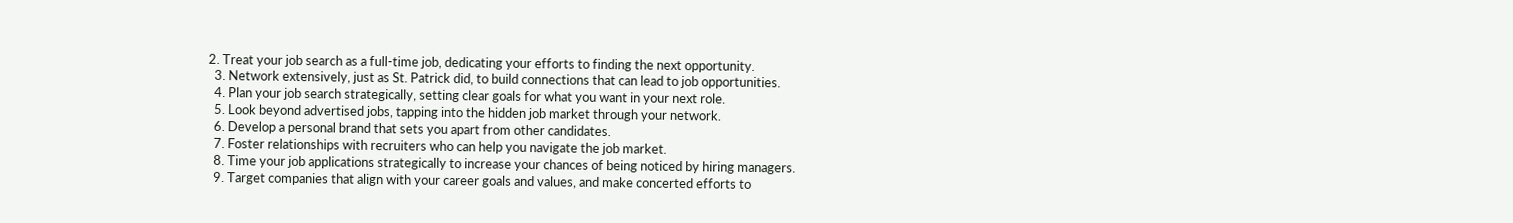2. Treat your job search as a full-time job, dedicating your efforts to finding the next opportunity.
  3. Network extensively, just as St. Patrick did, to build connections that can lead to job opportunities.
  4. Plan your job search strategically, setting clear goals for what you want in your next role.
  5. Look beyond advertised jobs, tapping into the hidden job market through your network.
  6. Develop a personal brand that sets you apart from other candidates.
  7. Foster relationships with recruiters who can help you navigate the job market.
  8. Time your job applications strategically to increase your chances of being noticed by hiring managers.
  9. Target companies that align with your career goals and values, and make concerted efforts to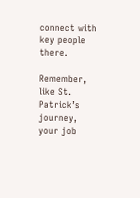connect with key people there.

Remember, like St. Patrick’s journey, your job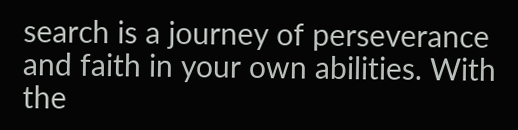search is a journey of perseverance and faith in your own abilities. With the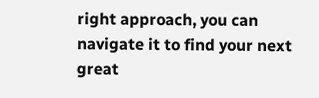right approach, you can navigate it to find your next great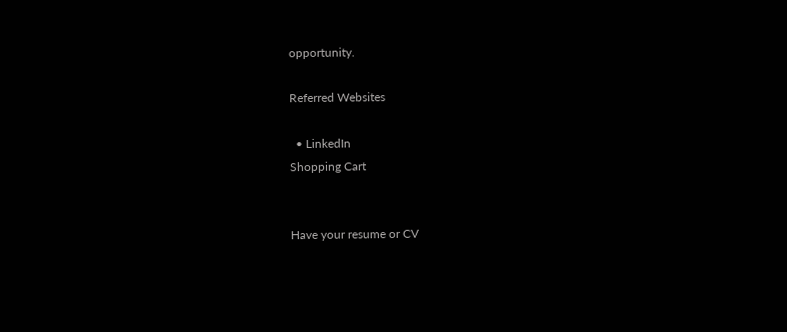opportunity.

Referred Websites

  • LinkedIn
Shopping Cart


Have your resume or CV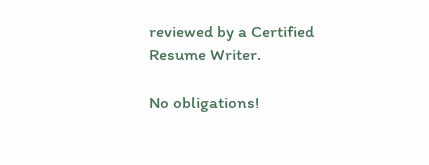reviewed by a Certified Resume Writer.

No obligations!